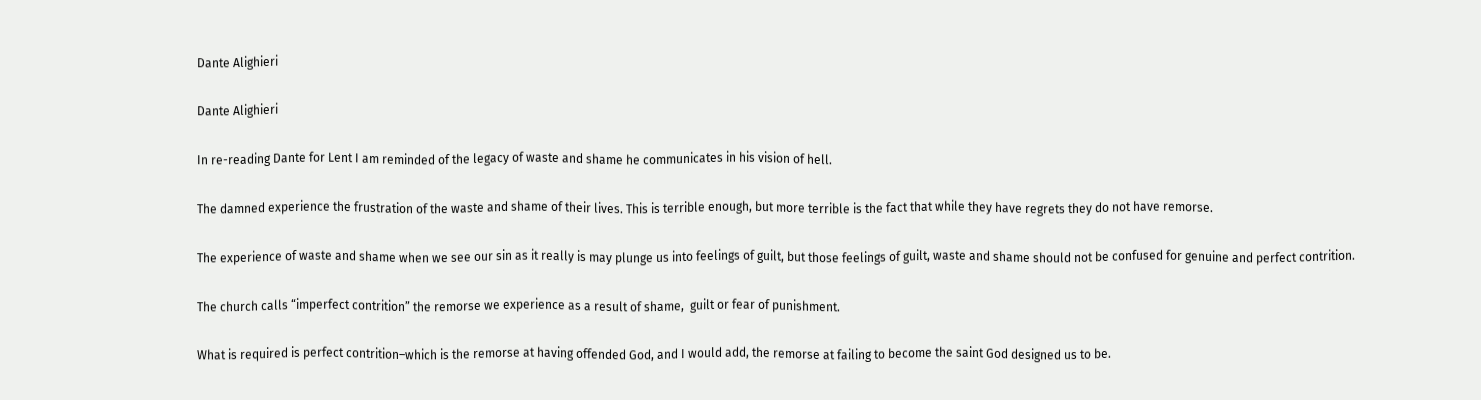Dante Alighieri

Dante Alighieri

In re-reading Dante for Lent I am reminded of the legacy of waste and shame he communicates in his vision of hell.

The damned experience the frustration of the waste and shame of their lives. This is terrible enough, but more terrible is the fact that while they have regrets they do not have remorse.

The experience of waste and shame when we see our sin as it really is may plunge us into feelings of guilt, but those feelings of guilt, waste and shame should not be confused for genuine and perfect contrition.

The church calls “imperfect contrition” the remorse we experience as a result of shame,  guilt or fear of punishment.

What is required is perfect contrition–which is the remorse at having offended God, and I would add, the remorse at failing to become the saint God designed us to be.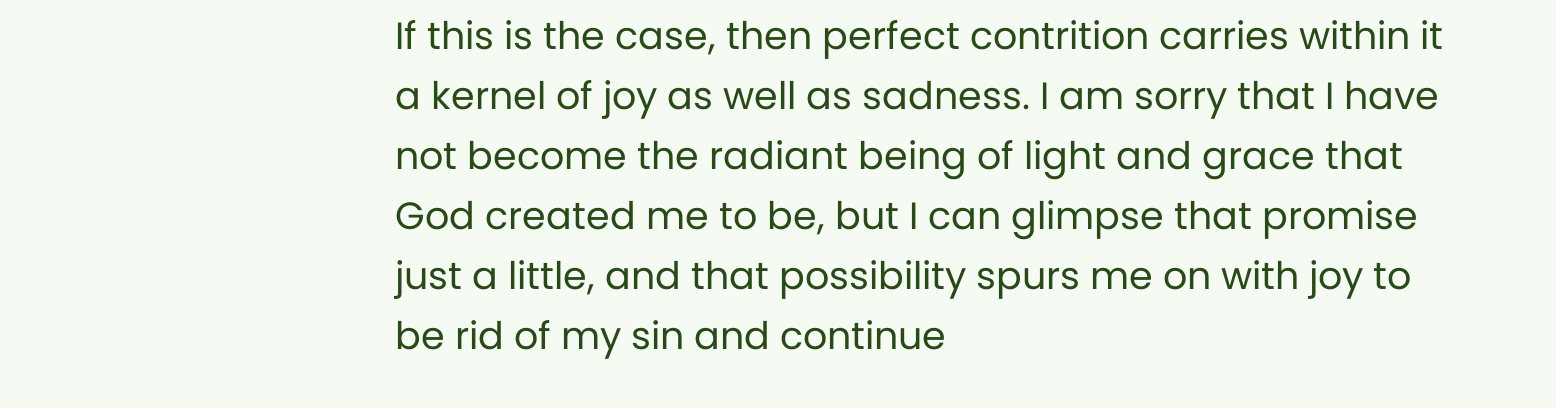If this is the case, then perfect contrition carries within it a kernel of joy as well as sadness. I am sorry that I have not become the radiant being of light and grace that God created me to be, but I can glimpse that promise just a little, and that possibility spurs me on with joy to be rid of my sin and continue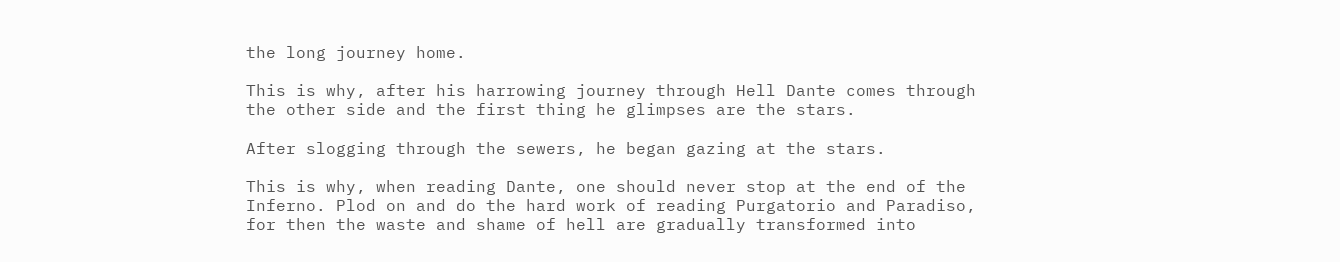the long journey home.

This is why, after his harrowing journey through Hell Dante comes through the other side and the first thing he glimpses are the stars.

After slogging through the sewers, he began gazing at the stars.

This is why, when reading Dante, one should never stop at the end of the Inferno. Plod on and do the hard work of reading Purgatorio and Paradiso, for then the waste and shame of hell are gradually transformed into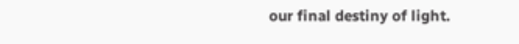our final destiny of light.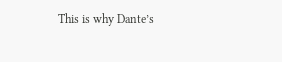This is why Dante’s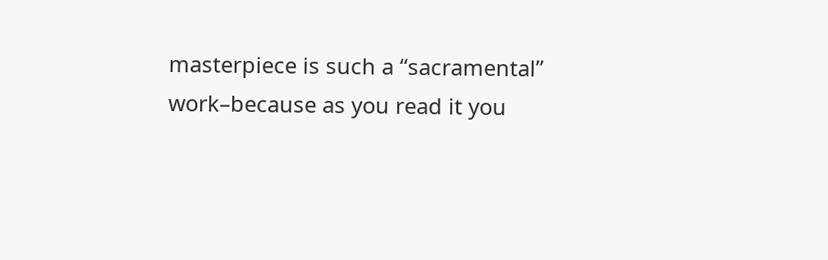masterpiece is such a “sacramental” work–because as you read it you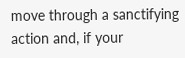move through a sanctifying action and, if your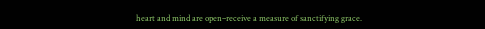heart and mind are open–receive a measure of sanctifying grace.